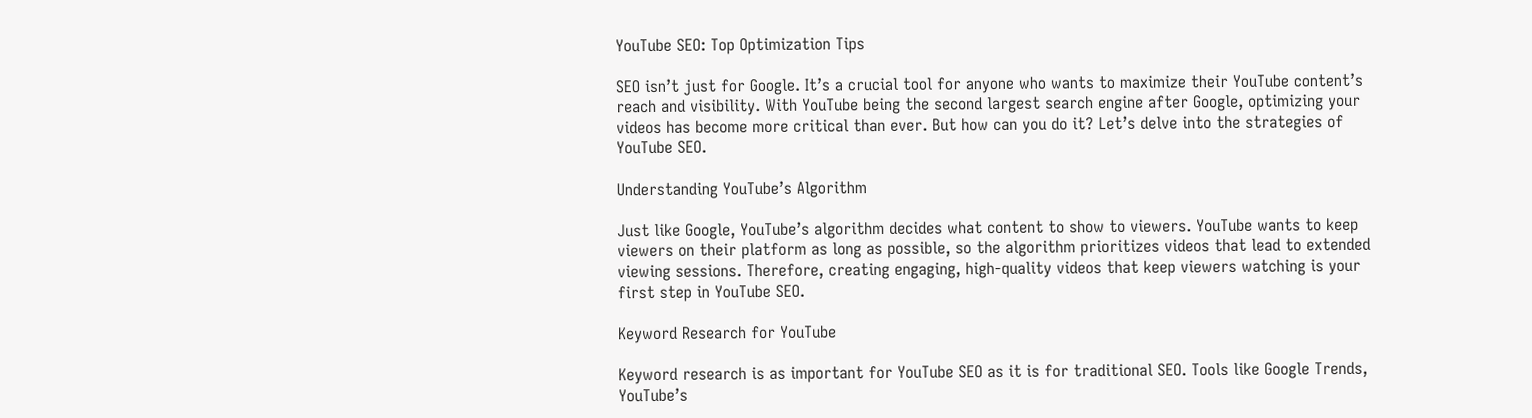YouTube SEO: Top Optimization Tips

SEO isn’t just for Google. It’s a crucial tool for anyone who wants to maximize their YouTube content’s reach and visibility. With YouTube being the second largest search engine after Google, optimizing your videos has become more critical than ever. But how can you do it? Let’s delve into the strategies of YouTube SEO.

Understanding YouTube’s Algorithm

Just like Google, YouTube’s algorithm decides what content to show to viewers. YouTube wants to keep viewers on their platform as long as possible, so the algorithm prioritizes videos that lead to extended viewing sessions. Therefore, creating engaging, high-quality videos that keep viewers watching is your first step in YouTube SEO.

Keyword Research for YouTube

Keyword research is as important for YouTube SEO as it is for traditional SEO. Tools like Google Trends, YouTube’s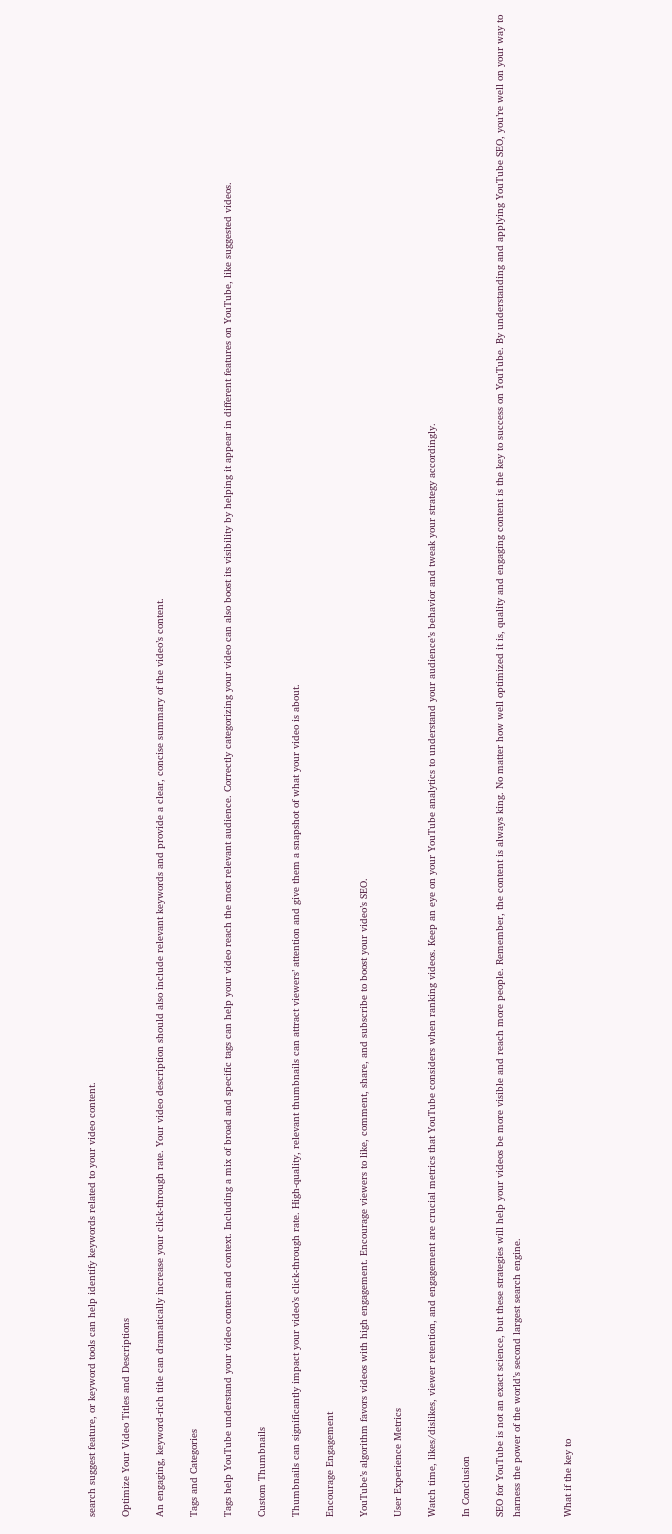search suggest feature, or keyword tools can help identify keywords related to your video content.

Optimize Your Video Titles and Descriptions

An engaging, keyword-rich title can dramatically increase your click-through rate. Your video description should also include relevant keywords and provide a clear, concise summary of the video’s content.

Tags and Categories

Tags help YouTube understand your video content and context. Including a mix of broad and specific tags can help your video reach the most relevant audience. Correctly categorizing your video can also boost its visibility by helping it appear in different features on YouTube, like suggested videos.

Custom Thumbnails

Thumbnails can significantly impact your video’s click-through rate. High-quality, relevant thumbnails can attract viewers’ attention and give them a snapshot of what your video is about.

Encourage Engagement

YouTube’s algorithm favors videos with high engagement. Encourage viewers to like, comment, share, and subscribe to boost your video’s SEO.

User Experience Metrics

Watch time, likes/dislikes, viewer retention, and engagement are crucial metrics that YouTube considers when ranking videos. Keep an eye on your YouTube analytics to understand your audience’s behavior and tweak your strategy accordingly.

In Conclusion

SEO for YouTube is not an exact science, but these strategies will help your videos be more visible and reach more people. Remember, the content is always king. No matter how well optimized it is, quality and engaging content is the key to success on YouTube. By understanding and applying YouTube SEO, you’re well on your way to harness the power of the world’s second largest search engine.


What if the key to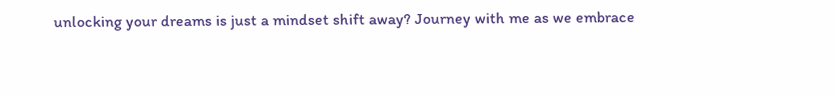unlocking your dreams is just a mindset shift away? Journey with me as we embrace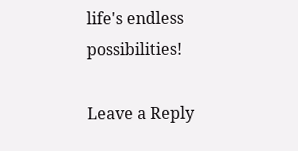life's endless possibilities!

Leave a Reply